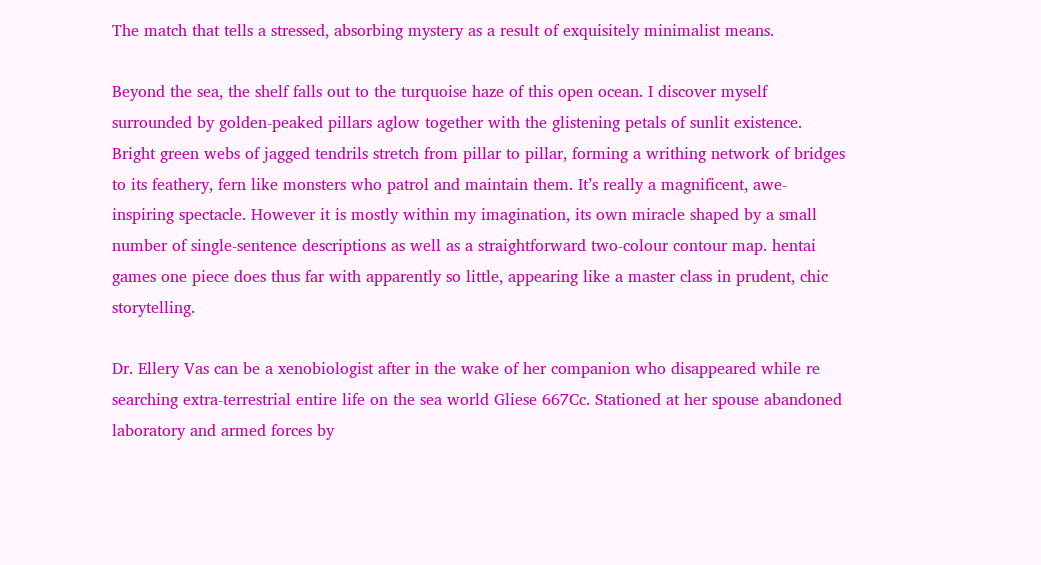The match that tells a stressed, absorbing mystery as a result of exquisitely minimalist means.

Beyond the sea, the shelf falls out to the turquoise haze of this open ocean. I discover myself surrounded by golden-peaked pillars aglow together with the glistening petals of sunlit existence. Bright green webs of jagged tendrils stretch from pillar to pillar, forming a writhing network of bridges to its feathery, fern like monsters who patrol and maintain them. It’s really a magnificent, awe-inspiring spectacle. However it is mostly within my imagination, its own miracle shaped by a small number of single-sentence descriptions as well as a straightforward two-colour contour map. hentai games one piece does thus far with apparently so little, appearing like a master class in prudent, chic storytelling.

Dr. Ellery Vas can be a xenobiologist after in the wake of her companion who disappeared while re searching extra-terrestrial entire life on the sea world Gliese 667Cc. Stationed at her spouse abandoned laboratory and armed forces by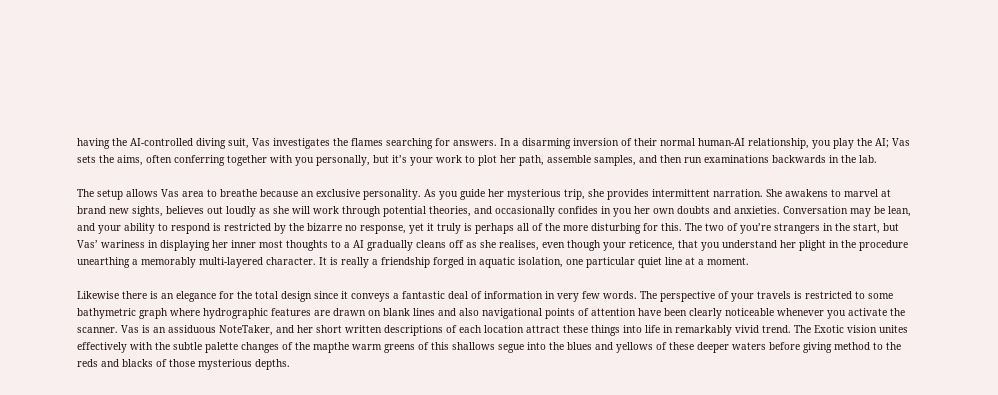having the AI-controlled diving suit, Vas investigates the flames searching for answers. In a disarming inversion of their normal human-AI relationship, you play the AI; Vas sets the aims, often conferring together with you personally, but it’s your work to plot her path, assemble samples, and then run examinations backwards in the lab.

The setup allows Vas area to breathe because an exclusive personality. As you guide her mysterious trip, she provides intermittent narration. She awakens to marvel at brand new sights, believes out loudly as she will work through potential theories, and occasionally confides in you her own doubts and anxieties. Conversation may be lean, and your ability to respond is restricted by the bizarre no response, yet it truly is perhaps all of the more disturbing for this. The two of you’re strangers in the start, but Vas’ wariness in displaying her inner most thoughts to a AI gradually cleans off as she realises, even though your reticence, that you understand her plight in the procedure unearthing a memorably multi-layered character. It is really a friendship forged in aquatic isolation, one particular quiet line at a moment.

Likewise there is an elegance for the total design since it conveys a fantastic deal of information in very few words. The perspective of your travels is restricted to some bathymetric graph where hydrographic features are drawn on blank lines and also navigational points of attention have been clearly noticeable whenever you activate the scanner. Vas is an assiduous NoteTaker, and her short written descriptions of each location attract these things into life in remarkably vivid trend. The Exotic vision unites effectively with the subtle palette changes of the mapthe warm greens of this shallows segue into the blues and yellows of these deeper waters before giving method to the reds and blacks of those mysterious depths.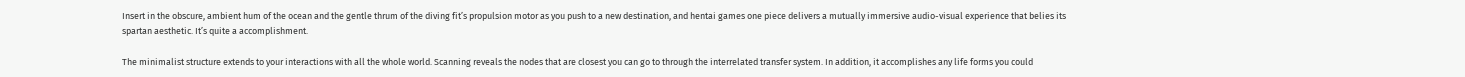Insert in the obscure, ambient hum of the ocean and the gentle thrum of the diving fit’s propulsion motor as you push to a new destination, and hentai games one piece delivers a mutually immersive audio-visual experience that belies its spartan aesthetic. It’s quite a accomplishment.

The minimalist structure extends to your interactions with all the whole world. Scanning reveals the nodes that are closest you can go to through the interrelated transfer system. In addition, it accomplishes any life forms you could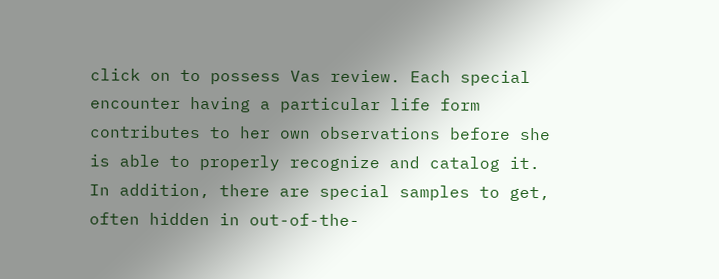click on to possess Vas review. Each special encounter having a particular life form contributes to her own observations before she is able to properly recognize and catalog it. In addition, there are special samples to get, often hidden in out-of-the-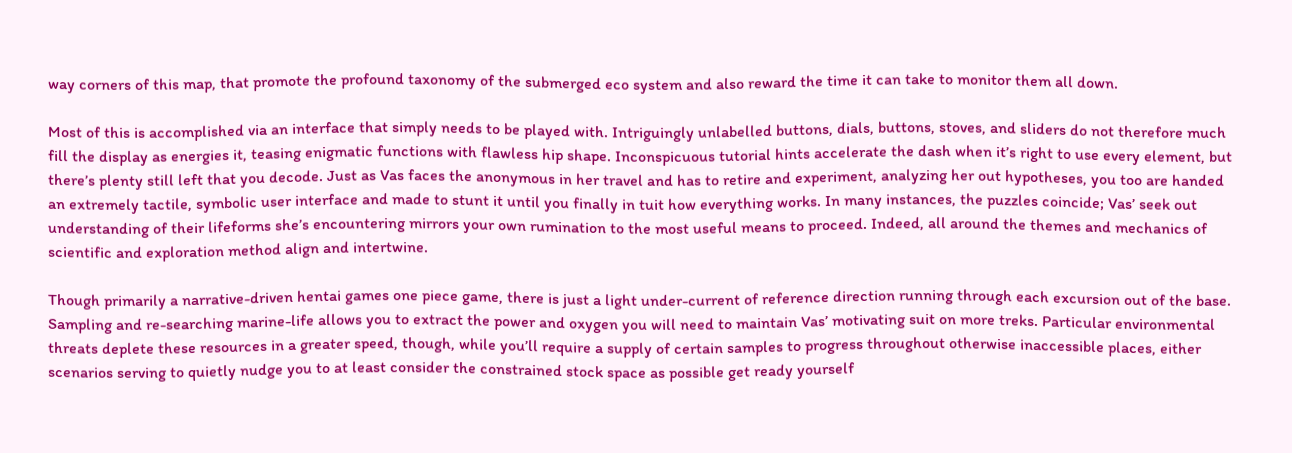way corners of this map, that promote the profound taxonomy of the submerged eco system and also reward the time it can take to monitor them all down.

Most of this is accomplished via an interface that simply needs to be played with. Intriguingly unlabelled buttons, dials, buttons, stoves, and sliders do not therefore much fill the display as energies it, teasing enigmatic functions with flawless hip shape. Inconspicuous tutorial hints accelerate the dash when it’s right to use every element, but there’s plenty still left that you decode. Just as Vas faces the anonymous in her travel and has to retire and experiment, analyzing her out hypotheses, you too are handed an extremely tactile, symbolic user interface and made to stunt it until you finally in tuit how everything works. In many instances, the puzzles coincide; Vas’ seek out understanding of their lifeforms she’s encountering mirrors your own rumination to the most useful means to proceed. Indeed, all around the themes and mechanics of scientific and exploration method align and intertwine.

Though primarily a narrative-driven hentai games one piece game, there is just a light under-current of reference direction running through each excursion out of the base. Sampling and re-searching marine-life allows you to extract the power and oxygen you will need to maintain Vas’ motivating suit on more treks. Particular environmental threats deplete these resources in a greater speed, though, while you’ll require a supply of certain samples to progress throughout otherwise inaccessible places, either scenarios serving to quietly nudge you to at least consider the constrained stock space as possible get ready yourself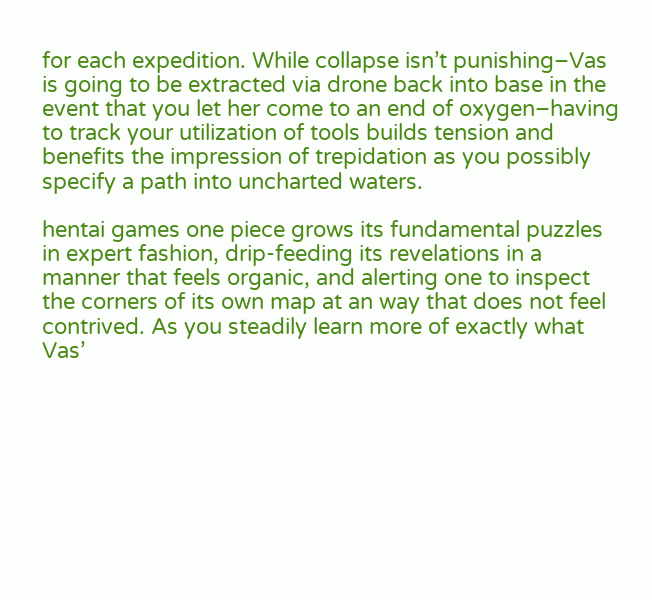for each expedition. While collapse isn’t punishing–Vas is going to be extracted via drone back into base in the event that you let her come to an end of oxygen–having to track your utilization of tools builds tension and benefits the impression of trepidation as you possibly specify a path into uncharted waters.

hentai games one piece grows its fundamental puzzles in expert fashion, drip-feeding its revelations in a manner that feels organic, and alerting one to inspect the corners of its own map at an way that does not feel contrived. As you steadily learn more of exactly what Vas’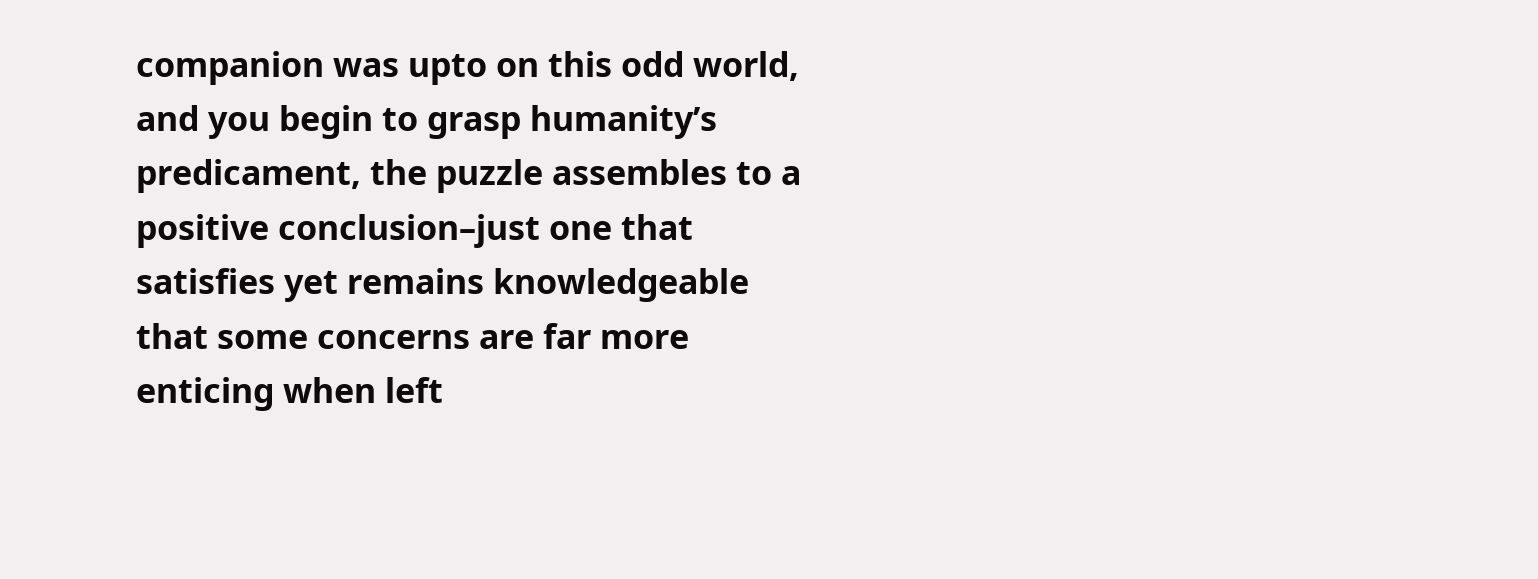companion was upto on this odd world, and you begin to grasp humanity’s predicament, the puzzle assembles to a positive conclusion–just one that satisfies yet remains knowledgeable that some concerns are far more enticing when left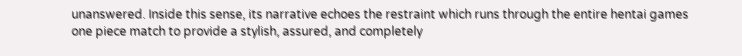unanswered. Inside this sense, its narrative echoes the restraint which runs through the entire hentai games one piece match to provide a stylish, assured, and completely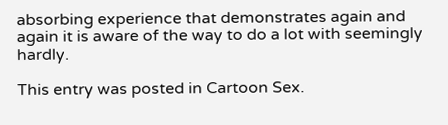absorbing experience that demonstrates again and again it is aware of the way to do a lot with seemingly hardly.

This entry was posted in Cartoon Sex.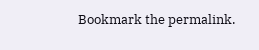Bookmark the permalink.